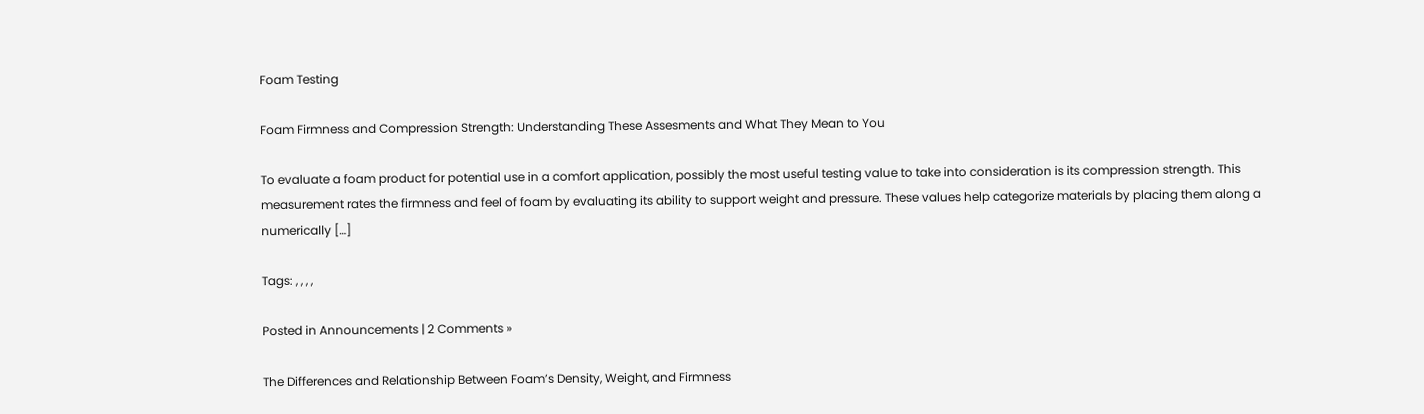Foam Testing

Foam Firmness and Compression Strength: Understanding These Assesments and What They Mean to You

To evaluate a foam product for potential use in a comfort application, possibly the most useful testing value to take into consideration is its compression strength. This measurement rates the firmness and feel of foam by evaluating its ability to support weight and pressure. These values help categorize materials by placing them along a numerically […]

Tags: , , , ,

Posted in Announcements | 2 Comments »

The Differences and Relationship Between Foam’s Density, Weight, and Firmness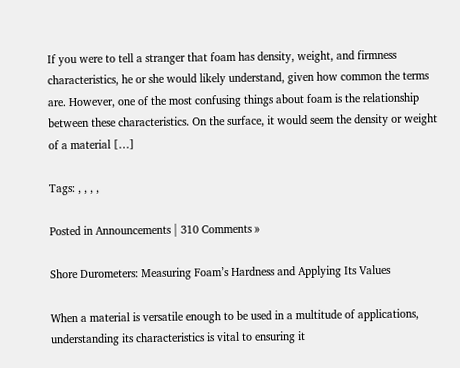If you were to tell a stranger that foam has density, weight, and firmness characteristics, he or she would likely understand, given how common the terms are. However, one of the most confusing things about foam is the relationship between these characteristics. On the surface, it would seem the density or weight of a material […]

Tags: , , , ,

Posted in Announcements | 310 Comments »

Shore Durometers: Measuring Foam’s Hardness and Applying Its Values

When a material is versatile enough to be used in a multitude of applications, understanding its characteristics is vital to ensuring it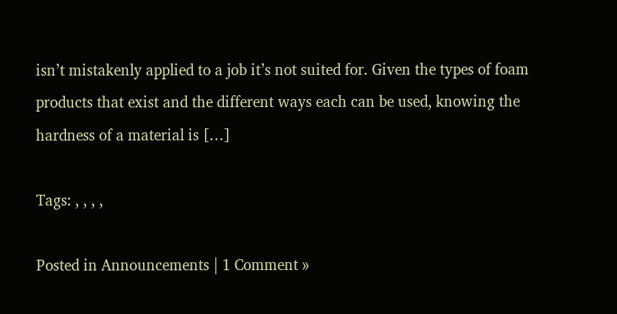isn’t mistakenly applied to a job it’s not suited for. Given the types of foam products that exist and the different ways each can be used, knowing the hardness of a material is […]

Tags: , , , ,

Posted in Announcements | 1 Comment »